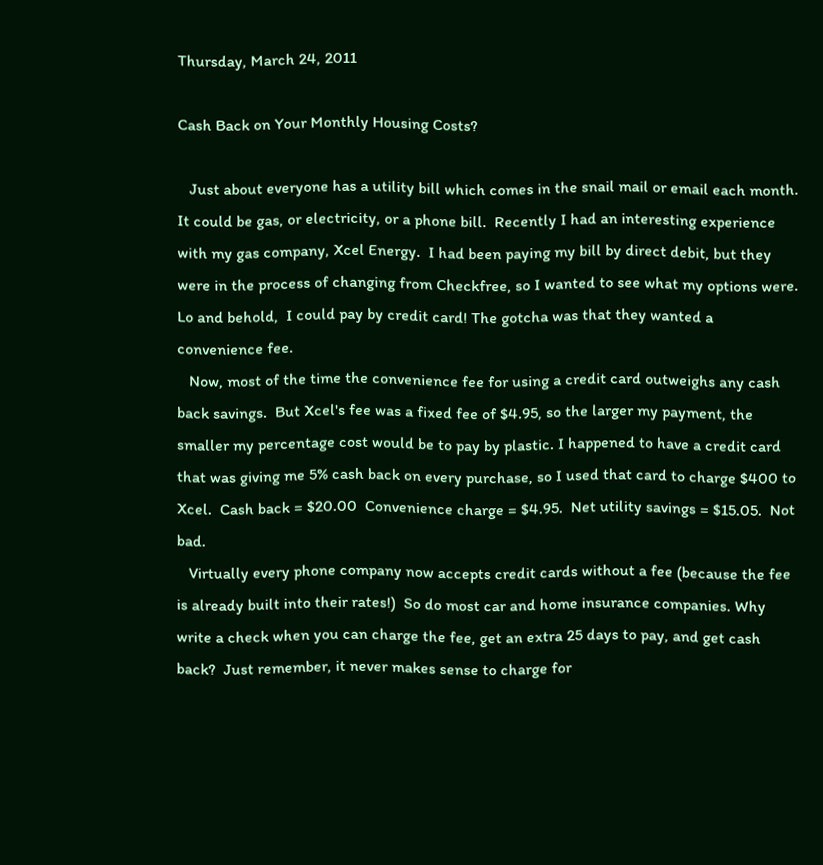Thursday, March 24, 2011

Cash Back on Your Monthly Housing Costs?

   Just about everyone has a utility bill which comes in the snail mail or email each month.  It could be gas, or electricity, or a phone bill.  Recently I had an interesting experience with my gas company, Xcel Energy.  I had been paying my bill by direct debit, but they were in the process of changing from Checkfree, so I wanted to see what my options were.  Lo and behold,  I could pay by credit card! The gotcha was that they wanted a convenience fee.
   Now, most of the time the convenience fee for using a credit card outweighs any cash back savings.  But Xcel's fee was a fixed fee of $4.95, so the larger my payment, the smaller my percentage cost would be to pay by plastic. I happened to have a credit card that was giving me 5% cash back on every purchase, so I used that card to charge $400 to Xcel.  Cash back = $20.00  Convenience charge = $4.95.  Net utility savings = $15.05.  Not bad.
   Virtually every phone company now accepts credit cards without a fee (because the fee is already built into their rates!)  So do most car and home insurance companies. Why write a check when you can charge the fee, get an extra 25 days to pay, and get cash back?  Just remember, it never makes sense to charge for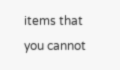items that you cannot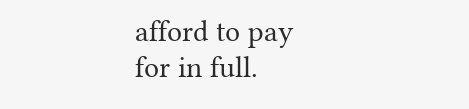afford to pay for in full.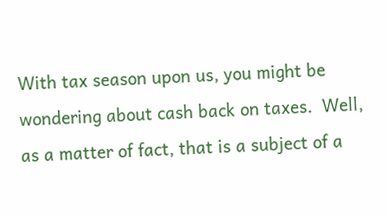With tax season upon us, you might be wondering about cash back on taxes.  Well, as a matter of fact, that is a subject of a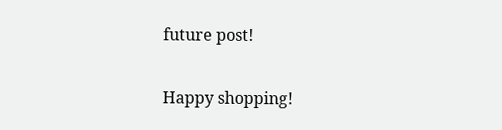future post!

Happy shopping!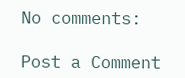No comments:

Post a Comment